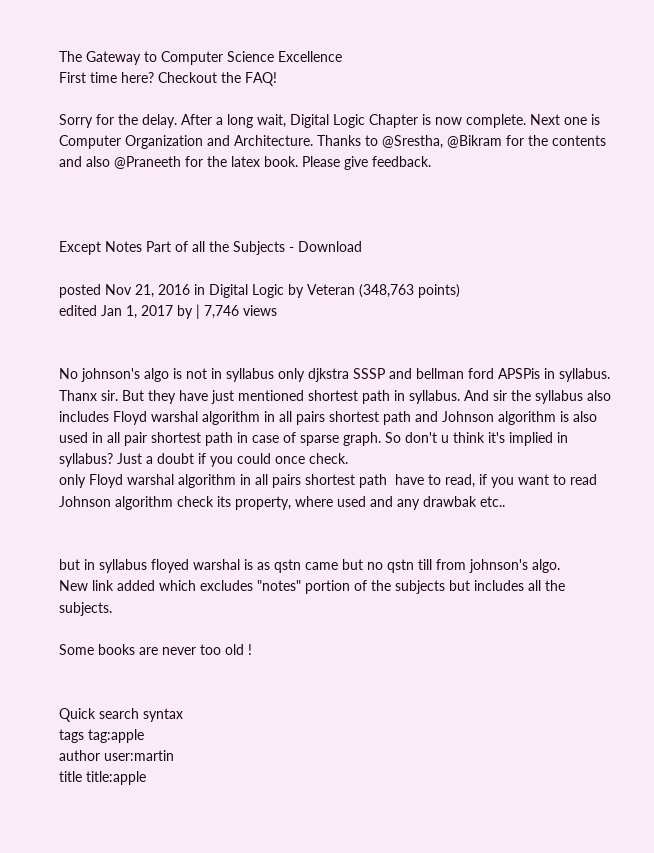The Gateway to Computer Science Excellence
First time here? Checkout the FAQ!

Sorry for the delay. After a long wait, Digital Logic Chapter is now complete. Next one is Computer Organization and Architecture. Thanks to @Srestha, @Bikram for the contents and also @Praneeth for the latex book. Please give feedback.



Except Notes Part of all the Subjects - Download

posted Nov 21, 2016 in Digital Logic by Veteran (348,763 points)
edited Jan 1, 2017 by | 7,746 views


No johnson's algo is not in syllabus only djkstra SSSP and bellman ford APSPis in syllabus.
Thanx sir. But they have just mentioned shortest path in syllabus. And sir the syllabus also includes Floyd warshal algorithm in all pairs shortest path and Johnson algorithm is also used in all pair shortest path in case of sparse graph. So don't u think it's implied in syllabus? Just a doubt if you could once check.
only Floyd warshal algorithm in all pairs shortest path  have to read, if you want to read Johnson algorithm check its property, where used and any drawbak etc..


but in syllabus floyed warshal is as qstn came but no qstn till from johnson's algo.
New link added which excludes "notes" portion of the subjects but includes all the subjects.

Some books are never too old !


Quick search syntax
tags tag:apple
author user:martin
title title:apple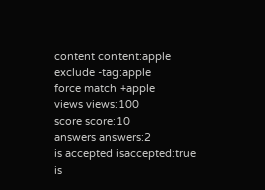content content:apple
exclude -tag:apple
force match +apple
views views:100
score score:10
answers answers:2
is accepted isaccepted:true
is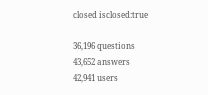closed isclosed:true

36,196 questions
43,652 answers
42,941 users